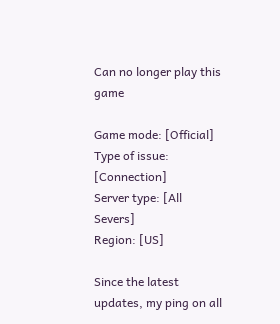Can no longer play this game

Game mode: [Official]
Type of issue: [Connection]
Server type: [All Severs]
Region: [US]

Since the latest updates, my ping on all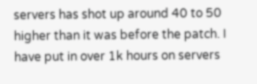servers has shot up around 40 to 50 higher than it was before the patch. I have put in over 1k hours on servers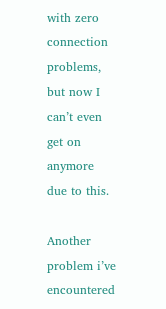with zero connection problems, but now I can’t even get on anymore due to this.

Another problem i’ve encountered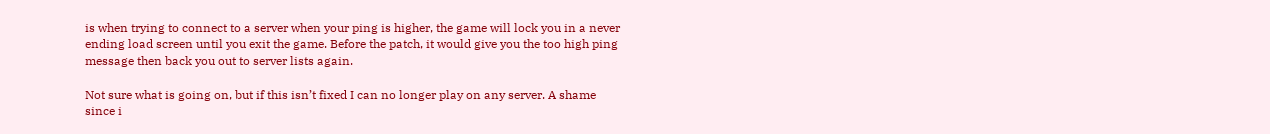is when trying to connect to a server when your ping is higher, the game will lock you in a never ending load screen until you exit the game. Before the patch, it would give you the too high ping message then back you out to server lists again.

Not sure what is going on, but if this isn’t fixed I can no longer play on any server. A shame since i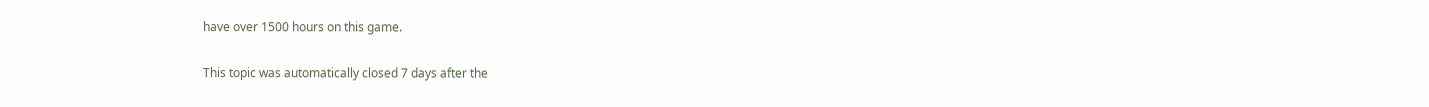have over 1500 hours on this game.

This topic was automatically closed 7 days after the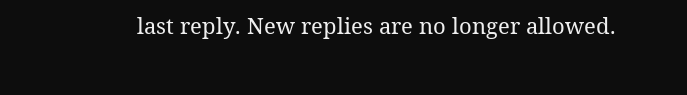last reply. New replies are no longer allowed.